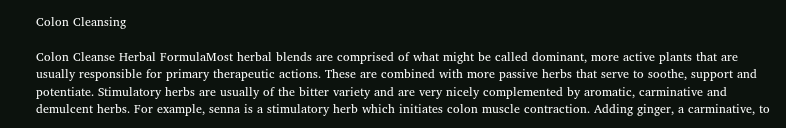Colon Cleansing

Colon Cleanse Herbal FormulaMost herbal blends are comprised of what might be called dominant, more active plants that are usually responsible for primary therapeutic actions. These are combined with more passive herbs that serve to soothe, support and potentiate. Stimulatory herbs are usually of the bitter variety and are very nicely complemented by aromatic, carminative and demulcent herbs. For example, senna is a stimulatory herb which initiates colon muscle contraction. Adding ginger, a carminative, to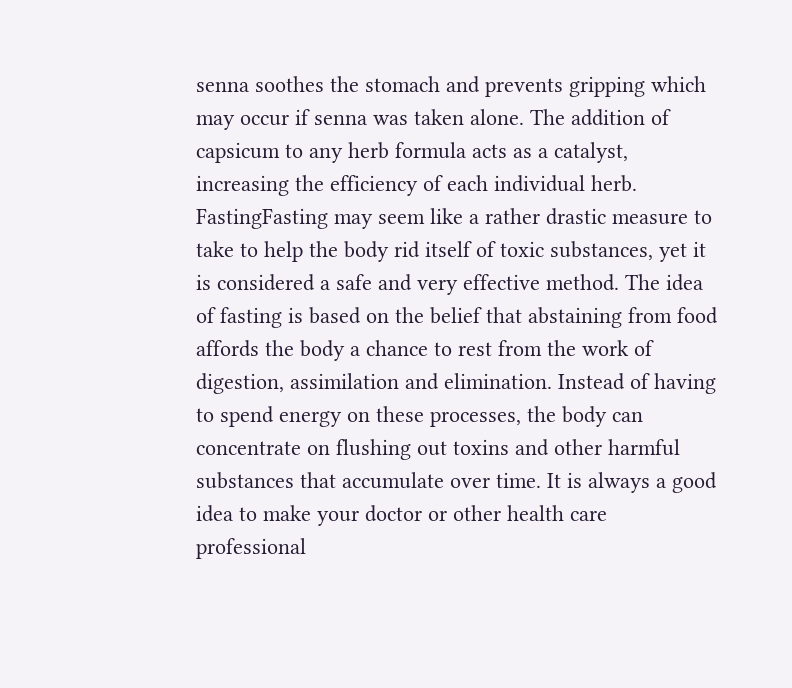senna soothes the stomach and prevents gripping which may occur if senna was taken alone. The addition of capsicum to any herb formula acts as a catalyst, increasing the efficiency of each individual herb.
FastingFasting may seem like a rather drastic measure to take to help the body rid itself of toxic substances, yet it is considered a safe and very effective method. The idea of fasting is based on the belief that abstaining from food affords the body a chance to rest from the work of digestion, assimilation and elimination. Instead of having to spend energy on these processes, the body can concentrate on flushing out toxins and other harmful substances that accumulate over time. It is always a good idea to make your doctor or other health care professional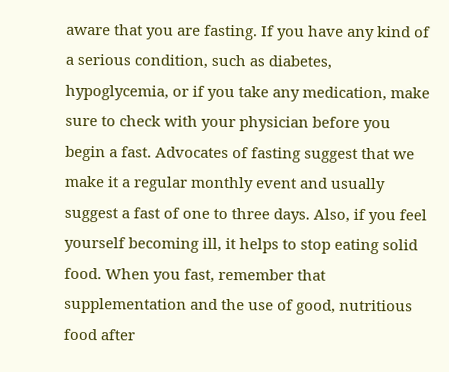aware that you are fasting. If you have any kind of a serious condition, such as diabetes, hypoglycemia, or if you take any medication, make sure to check with your physician before you begin a fast. Advocates of fasting suggest that we make it a regular monthly event and usually suggest a fast of one to three days. Also, if you feel yourself becoming ill, it helps to stop eating solid food. When you fast, remember that supplementation and the use of good, nutritious food after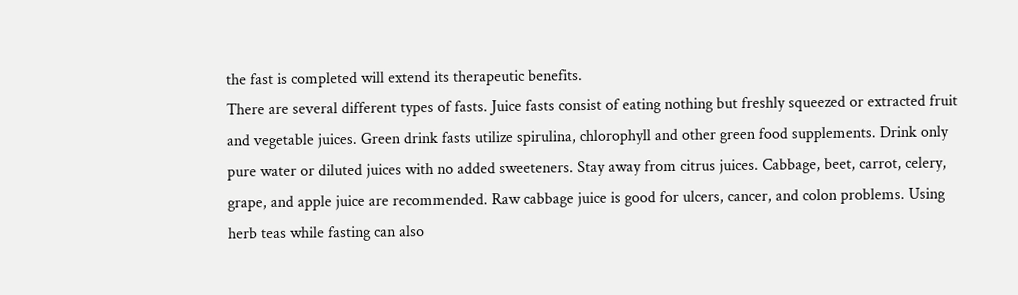the fast is completed will extend its therapeutic benefits.
There are several different types of fasts. Juice fasts consist of eating nothing but freshly squeezed or extracted fruit and vegetable juices. Green drink fasts utilize spirulina, chlorophyll and other green food supplements. Drink only pure water or diluted juices with no added sweeteners. Stay away from citrus juices. Cabbage, beet, carrot, celery, grape, and apple juice are recommended. Raw cabbage juice is good for ulcers, cancer, and colon problems. Using herb teas while fasting can also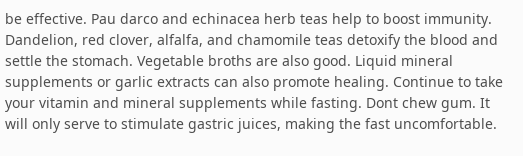be effective. Pau darco and echinacea herb teas help to boost immunity. Dandelion, red clover, alfalfa, and chamomile teas detoxify the blood and settle the stomach. Vegetable broths are also good. Liquid mineral supplements or garlic extracts can also promote healing. Continue to take your vitamin and mineral supplements while fasting. Dont chew gum. It will only serve to stimulate gastric juices, making the fast uncomfortable.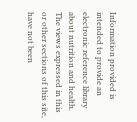Information provided is intended to provide an electronic reference library about nutrition and health. The views expressed in this or other sections of this site, have not been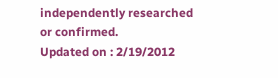independently researched or confirmed.
Updated on : 2/19/2012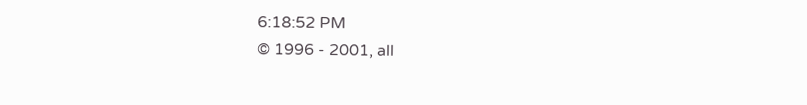6:18:52 PM
© 1996 - 2001, all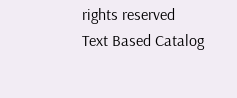rights reserved
Text Based Catalog